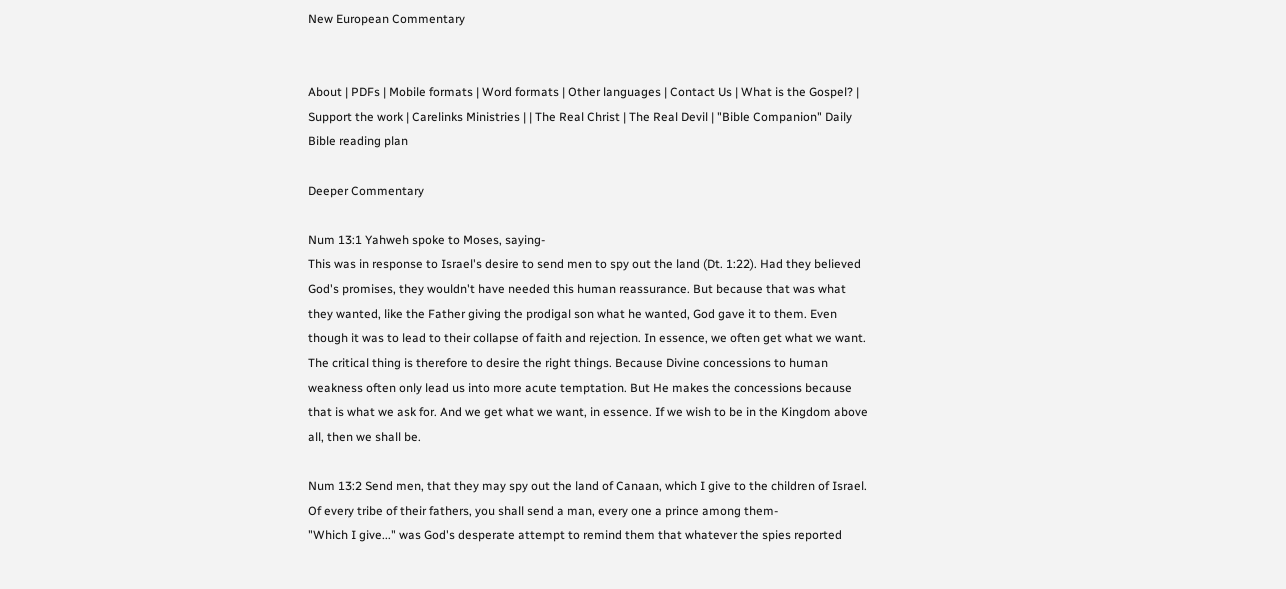New European Commentary


About | PDFs | Mobile formats | Word formats | Other languages | Contact Us | What is the Gospel? | Support the work | Carelinks Ministries | | The Real Christ | The Real Devil | "Bible Companion" Daily Bible reading plan

Deeper Commentary

Num 13:1 Yahweh spoke to Moses, saying-
This was in response to Israel's desire to send men to spy out the land (Dt. 1:22). Had they believed God's promises, they wouldn't have needed this human reassurance. But because that was what they wanted, like the Father giving the prodigal son what he wanted, God gave it to them. Even though it was to lead to their collapse of faith and rejection. In essence, we often get what we want. The critical thing is therefore to desire the right things. Because Divine concessions to human weakness often only lead us into more acute temptation. But He makes the concessions because that is what we ask for. And we get what we want, in essence. If we wish to be in the Kingdom above all, then we shall be.

Num 13:2 Send men, that they may spy out the land of Canaan, which I give to the children of Israel. Of every tribe of their fathers, you shall send a man, every one a prince among them-
"Which I give..." was God's desperate attempt to remind them that whatever the spies reported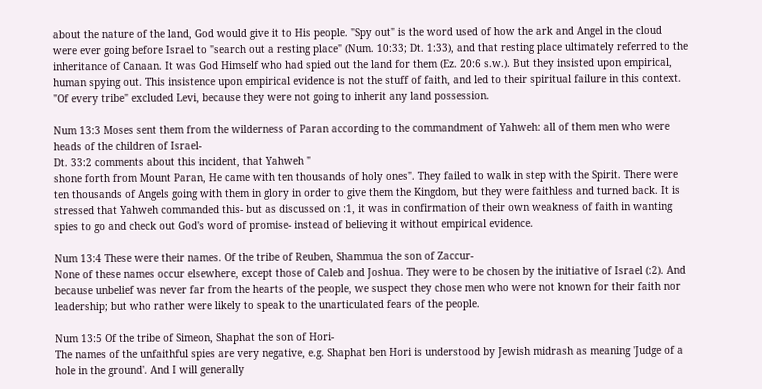about the nature of the land, God would give it to His people. "Spy out" is the word used of how the ark and Angel in the cloud were ever going before Israel to "search out a resting place" (Num. 10:33; Dt. 1:33), and that resting place ultimately referred to the inheritance of Canaan. It was God Himself who had spied out the land for them (Ez. 20:6 s.w.). But they insisted upon empirical, human spying out. This insistence upon empirical evidence is not the stuff of faith, and led to their spiritual failure in this context. "Of every tribe" excluded Levi, because they were not going to inherit any land possession.

Num 13:3 Moses sent them from the wilderness of Paran according to the commandment of Yahweh: all of them men who were heads of the children of Israel-
Dt. 33:2 comments about this incident, that Yahweh "
shone forth from Mount Paran, He came with ten thousands of holy ones". They failed to walk in step with the Spirit. There were ten thousands of Angels going with them in glory in order to give them the Kingdom, but they were faithless and turned back. It is stressed that Yahweh commanded this- but as discussed on :1, it was in confirmation of their own weakness of faith in wanting spies to go and check out God's word of promise- instead of believing it without empirical evidence.

Num 13:4 These were their names. Of the tribe of Reuben, Shammua the son of Zaccur-
None of these names occur elsewhere, except those of Caleb and Joshua. They were to be chosen by the initiative of Israel (:2). And because unbelief was never far from the hearts of the people, we suspect they chose men who were not known for their faith nor leadership; but who rather were likely to speak to the unarticulated fears of the people.

Num 13:5 Of the tribe of Simeon, Shaphat the son of Hori-
The names of the unfaithful spies are very negative, e.g. Shaphat ben Hori is understood by Jewish midrash as meaning 'Judge of a hole in the ground'. And I will generally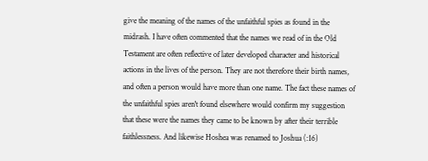give the meaning of the names of the unfaithful spies as found in the midrash. I have often commented that the names we read of in the Old Testament are often reflective of later developed character and historical actions in the lives of the person. They are not therefore their birth names, and often a person would have more than one name. The fact these names of the unfaithful spies aren't found elsewhere would confirm my suggestion that these were the names they came to be known by after their terrible faithlessness. And likewise Hoshea was renamed to Joshua (:16)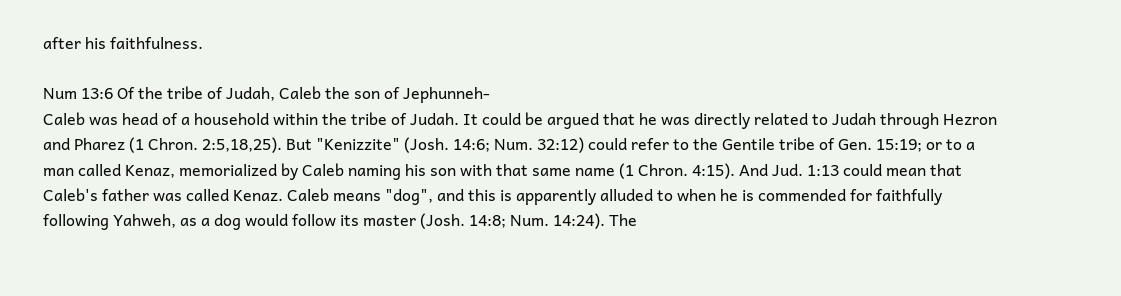after his faithfulness.

Num 13:6 Of the tribe of Judah, Caleb the son of Jephunneh-
Caleb was head of a household within the tribe of Judah. It could be argued that he was directly related to Judah through Hezron and Pharez (1 Chron. 2:5,18,25). But "Kenizzite" (Josh. 14:6; Num. 32:12) could refer to the Gentile tribe of Gen. 15:19; or to a man called Kenaz, memorialized by Caleb naming his son with that same name (1 Chron. 4:15). And Jud. 1:13 could mean that Caleb's father was called Kenaz. Caleb means "dog", and this is apparently alluded to when he is commended for faithfully following Yahweh, as a dog would follow its master (Josh. 14:8; Num. 14:24). The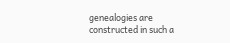genealogies are constructed in such a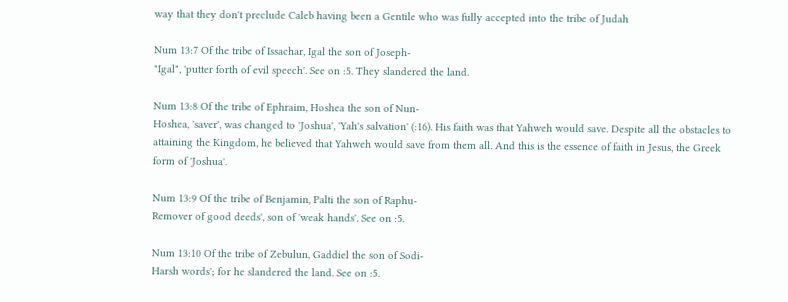way that they don't preclude Caleb having been a Gentile who was fully accepted into the tribe of Judah

Num 13:7 Of the tribe of Issachar, Igal the son of Joseph-
"Igal", 'putter forth of evil speech'. See on :5. They slandered the land.

Num 13:8 Of the tribe of Ephraim, Hoshea the son of Nun-
Hoshea, 'saver', was changed to 'Joshua', 'Yah's salvation' (:16). His faith was that Yahweh would save. Despite all the obstacles to attaining the Kingdom, he believed that Yahweh would save from them all. And this is the essence of faith in Jesus, the Greek form of 'Joshua'.

Num 13:9 Of the tribe of Benjamin, Palti the son of Raphu-
Remover of good deeds', son of 'weak hands'. See on :5.

Num 13:10 Of the tribe of Zebulun, Gaddiel the son of Sodi-
Harsh words'; for he slandered the land. See on :5.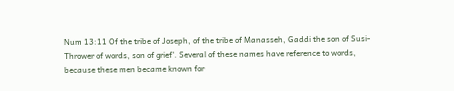Num 13:11 Of the tribe of Joseph, of the tribe of Manasseh, Gaddi the son of Susi-
Thrower of words, son of grief'. Several of these names have reference to words, because these men became known for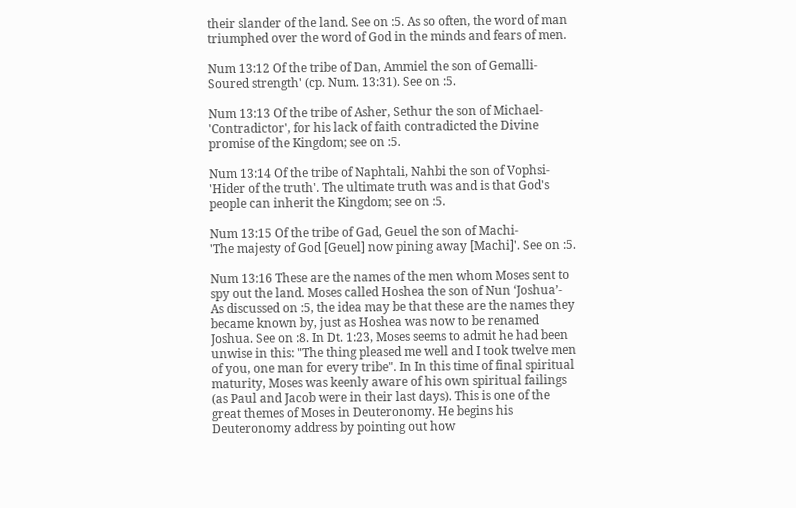their slander of the land. See on :5. As so often, the word of man triumphed over the word of God in the minds and fears of men.

Num 13:12 Of the tribe of Dan, Ammiel the son of Gemalli-
Soured strength' (cp. Num. 13:31). See on :5.

Num 13:13 Of the tribe of Asher, Sethur the son of Michael-
'Contradictor', for his lack of faith contradicted the Divine promise of the Kingdom; see on :5.

Num 13:14 Of the tribe of Naphtali, Nahbi the son of Vophsi-
'Hider of the truth'. The ultimate truth was and is that God's people can inherit the Kingdom; see on :5.

Num 13:15 Of the tribe of Gad, Geuel the son of Machi-
'The majesty of God [Geuel] now pining away [Machi]'. See on :5.

Num 13:16 These are the names of the men whom Moses sent to spy out the land. Moses called Hoshea the son of Nun ‘Joshua’-
As discussed on :5, the idea may be that these are the names they became known by, just as Hoshea was now to be renamed Joshua. See on :8. In Dt. 1:23, Moses seems to admit he had been unwise in this: "The thing pleased me well and I took twelve men of you, one man for every tribe". In In this time of final spiritual maturity, Moses was keenly aware of his own spiritual failings (as Paul and Jacob were in their last days). This is one of the great themes of Moses in Deuteronomy. He begins his Deuteronomy address by pointing out how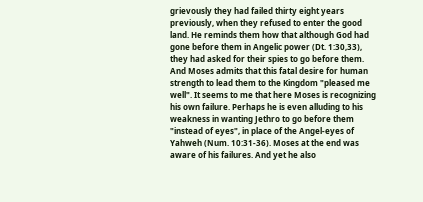grievously they had failed thirty eight years previously, when they refused to enter the good land. He reminds them how that although God had gone before them in Angelic power (Dt. 1:30,33), they had asked for their spies to go before them. And Moses admits that this fatal desire for human strength to lead them to the Kingdom "pleased me well". It seems to me that here Moses is recognizing his own failure. Perhaps he is even alluding to his weakness in wanting Jethro to go before them "instead of eyes", in place of the Angel-eyes of Yahweh (Num. 10:31-36). Moses at the end was aware of his failures. And yet he also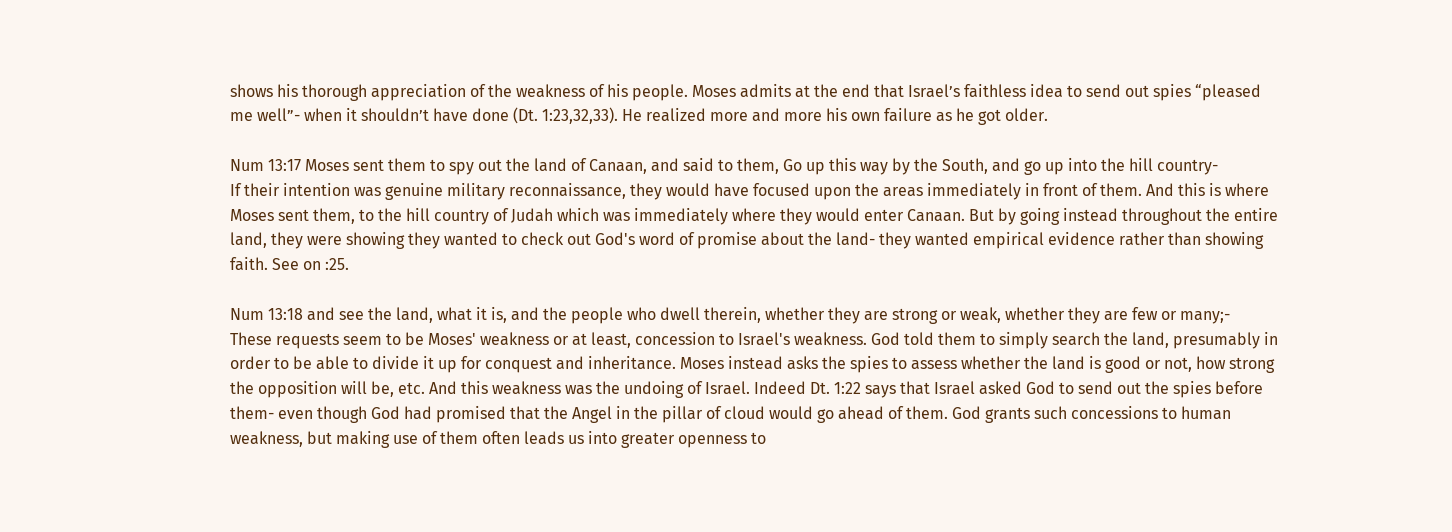shows his thorough appreciation of the weakness of his people. Moses admits at the end that Israel’s faithless idea to send out spies “pleased me well”- when it shouldn’t have done (Dt. 1:23,32,33). He realized more and more his own failure as he got older.

Num 13:17 Moses sent them to spy out the land of Canaan, and said to them, Go up this way by the South, and go up into the hill country-
If their intention was genuine military reconnaissance, they would have focused upon the areas immediately in front of them. And this is where Moses sent them, to the hill country of Judah which was immediately where they would enter Canaan. But by going instead throughout the entire land, they were showing they wanted to check out God's word of promise about the land- they wanted empirical evidence rather than showing faith. See on :25.

Num 13:18 and see the land, what it is, and the people who dwell therein, whether they are strong or weak, whether they are few or many;-
These requests seem to be Moses' weakness or at least, concession to Israel's weakness. God told them to simply search the land, presumably in order to be able to divide it up for conquest and inheritance. Moses instead asks the spies to assess whether the land is good or not, how strong the opposition will be, etc. And this weakness was the undoing of Israel. Indeed Dt. 1:22 says that Israel asked God to send out the spies before them- even though God had promised that the Angel in the pillar of cloud would go ahead of them. God grants such concessions to human weakness, but making use of them often leads us into greater openness to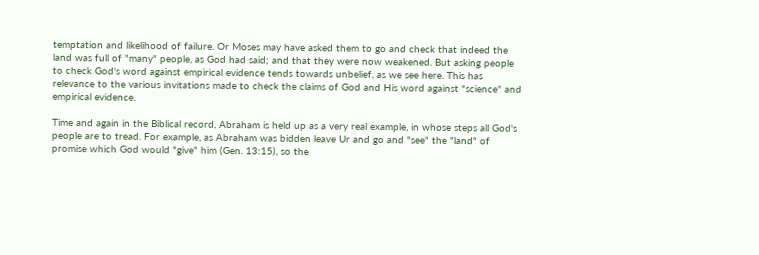temptation and likelihood of failure. Or Moses may have asked them to go and check that indeed the land was full of "many" people, as God had said; and that they were now weakened. But asking people to check God's word against empirical evidence tends towards unbelief, as we see here. This has relevance to the various invitations made to check the claims of God and His word against "science" and empirical evidence.

Time and again in the Biblical record, Abraham is held up as a very real example, in whose steps all God's people are to tread. For example, as Abraham was bidden leave Ur and go and "see" the "land" of promise which God would "give" him (Gen. 13:15), so the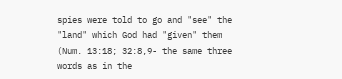spies were told to go and "see" the "land" which God had "given" them (Num. 13:18; 32:8,9- the same three words as in the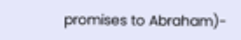promises to Abraham)-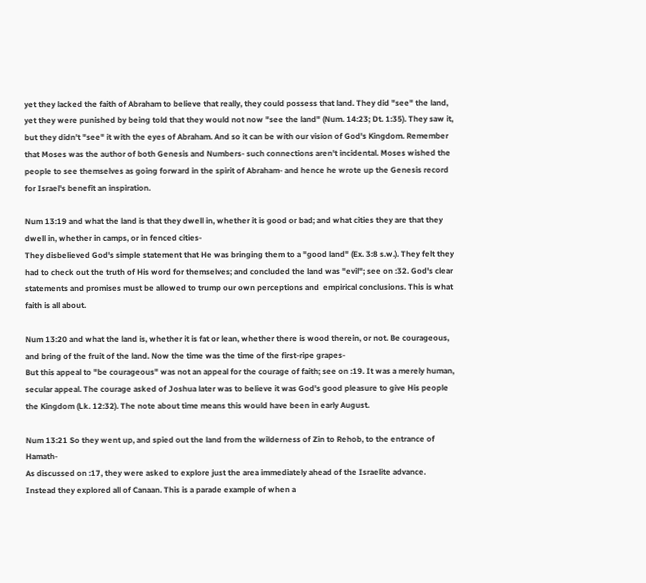yet they lacked the faith of Abraham to believe that really, they could possess that land. They did "see" the land, yet they were punished by being told that they would not now "see the land" (Num. 14:23; Dt. 1:35). They saw it, but they didn't "see" it with the eyes of Abraham. And so it can be with our vision of God's Kingdom. Remember that Moses was the author of both Genesis and Numbers- such connections aren't incidental. Moses wished the people to see themselves as going forward in the spirit of Abraham- and hence he wrote up the Genesis record for Israel's benefit an inspiration.

Num 13:19 and what the land is that they dwell in, whether it is good or bad; and what cities they are that they dwell in, whether in camps, or in fenced cities-
They disbelieved God's simple statement that He was bringing them to a "good land" (Ex. 3:8 s.w.). They felt they had to check out the truth of His word for themselves; and concluded the land was "evil"; see on :32. God's clear statements and promises must be allowed to trump our own perceptions and  empirical conclusions. This is what faith is all about.

Num 13:20 and what the land is, whether it is fat or lean, whether there is wood therein, or not. Be courageous, and bring of the fruit of the land. Now the time was the time of the first-ripe grapes-
But this appeal to "be courageous" was not an appeal for the courage of faith; see on :19. It was a merely human, secular appeal. The courage asked of Joshua later was to believe it was God's good pleasure to give His people the Kingdom (Lk. 12:32). The note about time means this would have been in early August.

Num 13:21 So they went up, and spied out the land from the wilderness of Zin to Rehob, to the entrance of Hamath-
As discussed on :17, they were asked to explore just the area immediately ahead of the Israelite advance. Instead they explored all of Canaan. This is a parade example of when a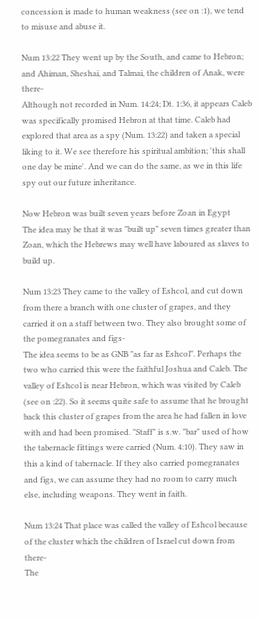concession is made to human weakness (see on :1), we tend to misuse and abuse it.

Num 13:22 They went up by the South, and came to Hebron; and Ahiman, Sheshai, and Talmai, the children of Anak, were there-
Although not recorded in Num. 14:24; Dt. 1:36, it appears Caleb was specifically promised Hebron at that time. Caleb had explored that area as a spy (Num. 13:22) and taken a special liking to it. We see therefore his spiritual ambition; 'this shall one day be mine'. And we can do the same, as we in this life spy out our future inheritance.

Now Hebron was built seven years before Zoan in Egypt
The idea may be that it was "built up" seven times greater than Zoan, which the Hebrews may well have laboured as slaves to build up.

Num 13:23 They came to the valley of Eshcol, and cut down from there a branch with one cluster of grapes, and they carried it on a staff between two. They also brought some of the pomegranates and figs-
The idea seems to be as GNB "as far as Eshcol". Perhaps the two who carried this were the faithful Joshua and Caleb. The valley of Eshcol is near Hebron, which was visited by Caleb (see on :22). So it seems quite safe to assume that he brought back this cluster of grapes from the area he had fallen in love with and had been promised. "Staff" is s.w. "bar" used of how the tabernacle fittings were carried (Num. 4:10). They saw in this a kind of tabernacle. If they also carried pomegranates and figs, we can assume they had no room to carry much else, including weapons. They went in faith.

Num 13:24 That place was called the valley of Eshcol because of the cluster which the children of Israel cut down from there-
The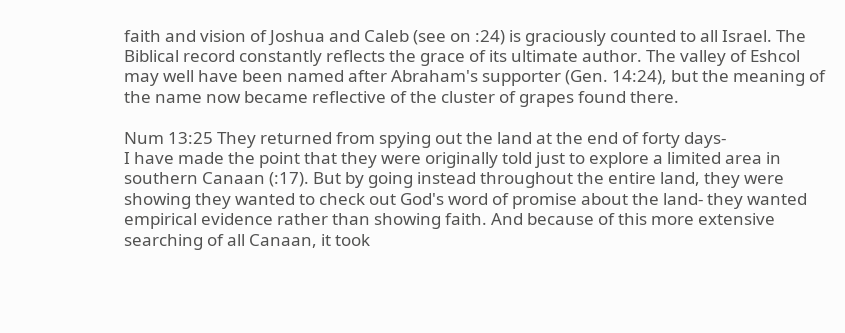faith and vision of Joshua and Caleb (see on :24) is graciously counted to all Israel. The Biblical record constantly reflects the grace of its ultimate author. The valley of Eshcol may well have been named after Abraham's supporter (Gen. 14:24), but the meaning of the name now became reflective of the cluster of grapes found there.

Num 13:25 They returned from spying out the land at the end of forty days-
I have made the point that they were originally told just to explore a limited area in southern Canaan (:17). But by going instead throughout the entire land, they were showing they wanted to check out God's word of promise about the land- they wanted empirical evidence rather than showing faith. And because of this more extensive searching of all Canaan, it took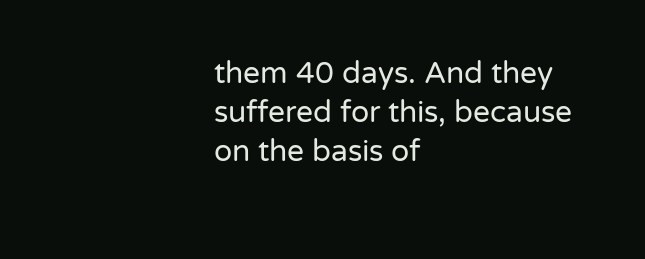them 40 days. And they suffered for this, because on the basis of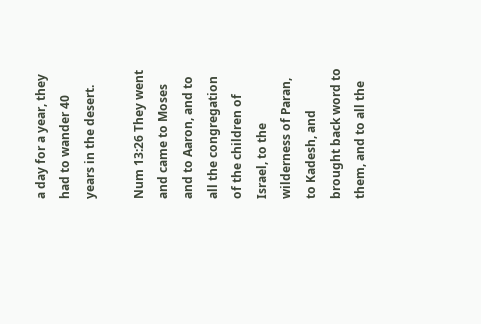a day for a year, they had to wander 40 years in the desert.

Num 13:26 They went and came to Moses and to Aaron, and to all the congregation of the children of Israel, to the wilderness of Paran, to Kadesh, and brought back word to them, and to all the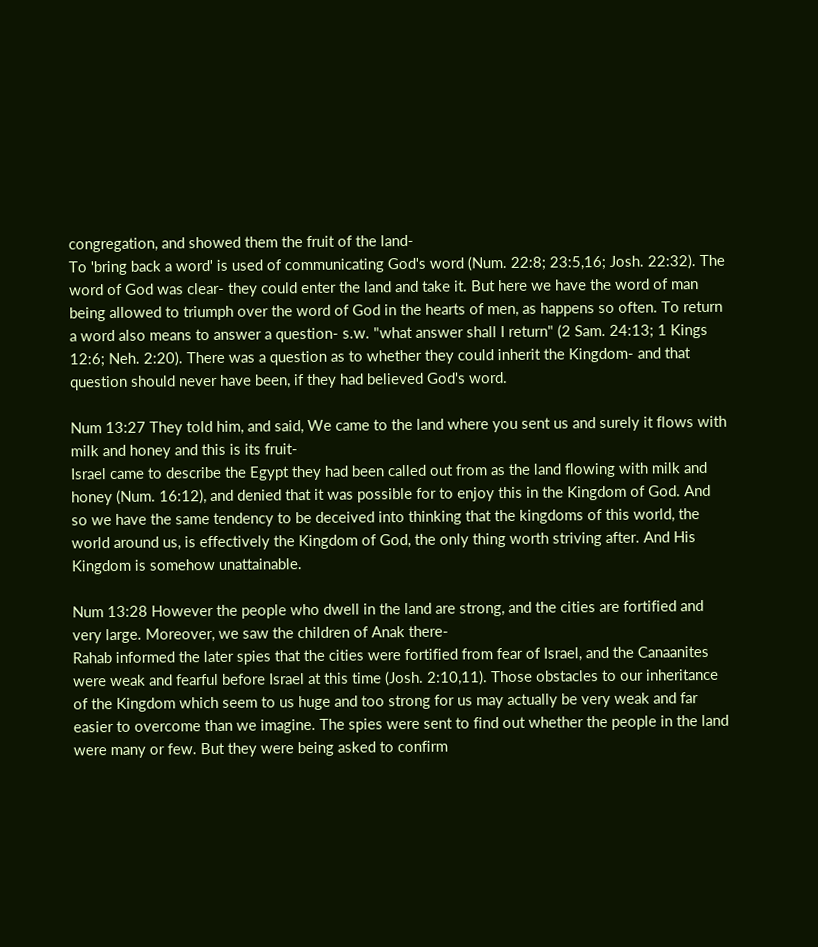congregation, and showed them the fruit of the land-
To 'bring back a word' is used of communicating God's word (Num. 22:8; 23:5,16; Josh. 22:32). The word of God was clear- they could enter the land and take it. But here we have the word of man being allowed to triumph over the word of God in the hearts of men, as happens so often. To return a word also means to answer a question- s.w. "what answer shall I return" (2 Sam. 24:13; 1 Kings 12:6; Neh. 2:20). There was a question as to whether they could inherit the Kingdom- and that question should never have been, if they had believed God's word.

Num 13:27 They told him, and said, We came to the land where you sent us and surely it flows with milk and honey and this is its fruit-
Israel came to describe the Egypt they had been called out from as the land flowing with milk and honey (Num. 16:12), and denied that it was possible for to enjoy this in the Kingdom of God. And so we have the same tendency to be deceived into thinking that the kingdoms of this world, the world around us, is effectively the Kingdom of God, the only thing worth striving after. And His Kingdom is somehow unattainable.

Num 13:28 However the people who dwell in the land are strong, and the cities are fortified and very large. Moreover, we saw the children of Anak there-
Rahab informed the later spies that the cities were fortified from fear of Israel, and the Canaanites were weak and fearful before Israel at this time (Josh. 2:10,11). Those obstacles to our inheritance of the Kingdom which seem to us huge and too strong for us may actually be very weak and far easier to overcome than we imagine. The spies were sent to find out whether the people in the land were many or few. But they were being asked to confirm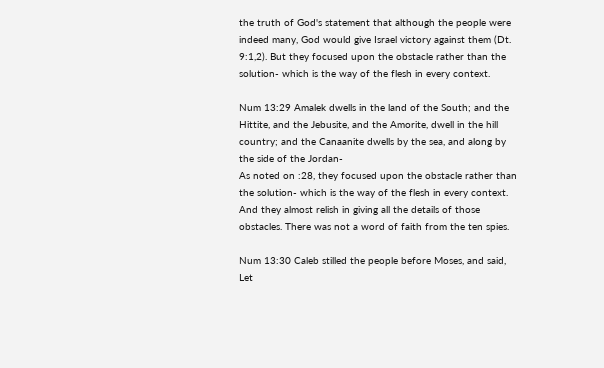the truth of God's statement that although the people were indeed many, God would give Israel victory against them (Dt. 9:1,2). But they focused upon the obstacle rather than the solution- which is the way of the flesh in every context.

Num 13:29 Amalek dwells in the land of the South; and the Hittite, and the Jebusite, and the Amorite, dwell in the hill country; and the Canaanite dwells by the sea, and along by the side of the Jordan-
As noted on :28, they focused upon the obstacle rather than the solution- which is the way of the flesh in every context. And they almost relish in giving all the details of those obstacles. There was not a word of faith from the ten spies.

Num 13:30 Caleb stilled the people before Moses, and said, Let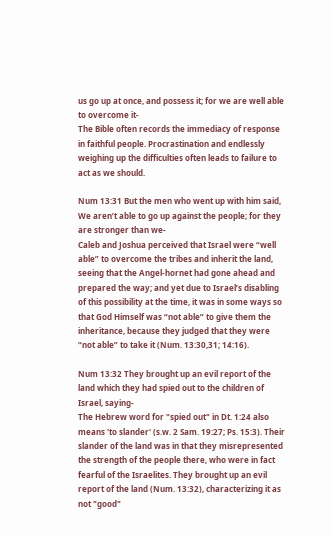us go up at once, and possess it; for we are well able to overcome it-
The Bible often records the immediacy of response in faithful people. Procrastination and endlessly weighing up the difficulties often leads to failure to act as we should.

Num 13:31 But the men who went up with him said, We aren’t able to go up against the people; for they are stronger than we-
Caleb and Joshua perceived that Israel were “well able” to overcome the tribes and inherit the land, seeing that the Angel-hornet had gone ahead and prepared the way; and yet due to Israel’s disabling of this possibility at the time, it was in some ways so that God Himself was “not able” to give them the inheritance, because they judged that they were “not able” to take it (Num. 13:30,31; 14:16).

Num 13:32 They brought up an evil report of the land which they had spied out to the children of Israel, saying-
The Hebrew word for "spied out" in Dt. 1:24 also means 'to slander' (s.w. 2 Sam. 19:27; Ps. 15:3). Their slander of the land was in that they misrepresented the strength of the people there, who were in fact fearful of the Israelites. They brought up an evil report of the land (Num. 13:32), characterizing it as not "good"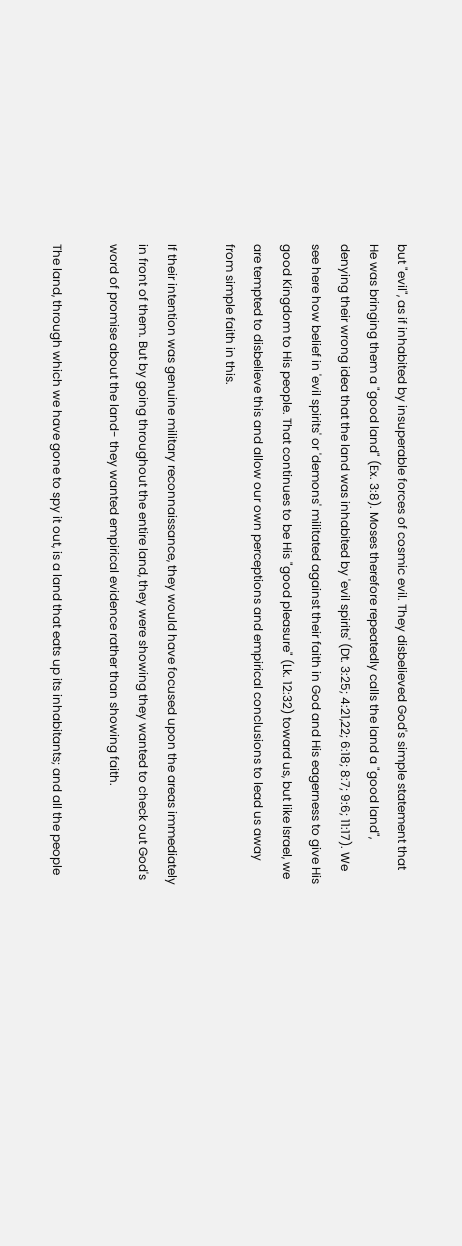but "evil", as if inhabited by insuperable forces of cosmic evil. They disbelieved God's simple statement that He was bringing them a "good land" (Ex. 3:8). Moses therefore repeatedly calls the land a "good land", denying their wrong idea that the land was inhabited by 'evil spirits' (Dt. 3:25; 4:21,22; 6:18; 8:7; 9:6; 11:17). We see here how belief in 'evil spirits' or 'demons' militated against their faith in God and His eagerness to give His good Kingdom to His people. That continues to be His "good pleasure" (Lk. 12:32) toward us, but like Israel, we are tempted to disbelieve this and allow our own perceptions and empirical conclusions to lead us away from simple faith in this.

If their intention was genuine military reconnaissance, they would have focused upon the areas immediately in front of them. But by going throughout the entire land, they were showing they wanted to check out God's word of promise about the land- they wanted empirical evidence rather than showing faith.

The land, through which we have gone to spy it out, is a land that eats up its inhabitants; and all the people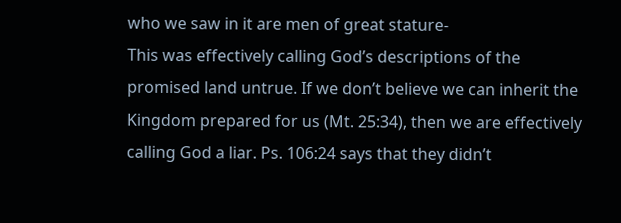who we saw in it are men of great stature-
This was effectively calling God’s descriptions of the promised land untrue. If we don’t believe we can inherit the Kingdom prepared for us (Mt. 25:34), then we are effectively calling God a liar. Ps. 106:24 says that they didn’t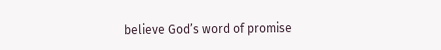believe God’s word of promise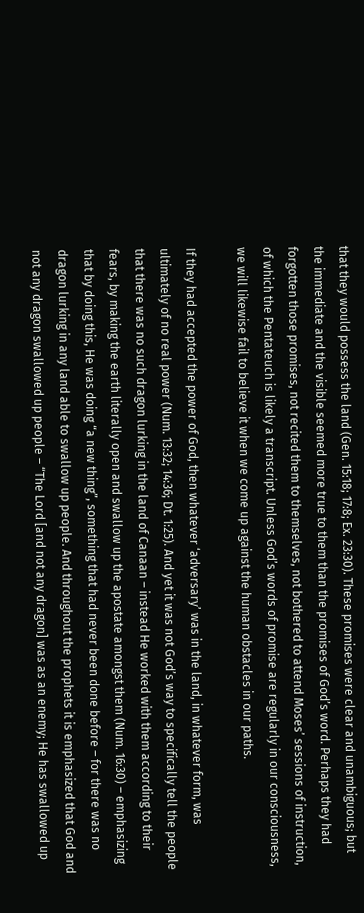that they would possess the land (Gen. 15:18; 17:8; Ex. 23:30). These promises were clear and unambiguous; but the immediate and the visible seemed more true to them than the promises of God’s word. Perhaps they had forgotten those promises, not recited them to themselves, not bothered to attend Moses’ sessions of instruction, of which the Pentateuch is likely a transcript. Unless God’s words of promise are regularly in our consciousness, we will likewise fail to believe it when we come up against the human obstacles in our paths.

If they had accepted the power of God, then whatever ‘adversary’ was in the land, in whatever form, was ultimately of no real power (Num. 13:32; 14:36; Dt. 1:25). And yet it was not God’s way to specifically tell the people that there was no such dragon lurking in the land of Canaan – instead He worked with them according to their fears, by making the earth literally open and swallow up the apostate amongst them (Num. 16:30) – emphasizing that by doing this, He was doing “a new thing”, something that had never been done before – for there was no dragon lurking in any land able to swallow up people. And throughout the prophets it is emphasized that God and not any dragon swallowed up people – “The Lord [and not any dragon] was as an enemy; He has swallowed up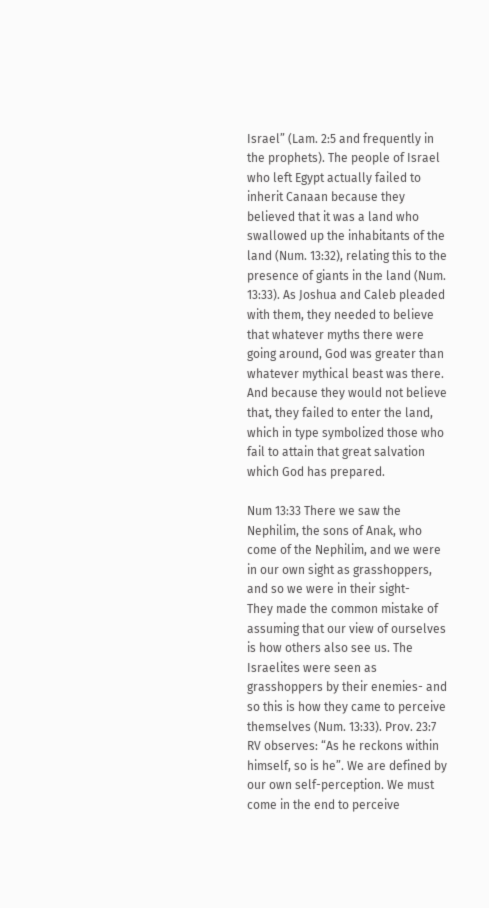Israel” (Lam. 2:5 and frequently in the prophets). The people of Israel who left Egypt actually failed to inherit Canaan because they believed that it was a land who swallowed up the inhabitants of the land (Num. 13:32), relating this to the presence of giants in the land (Num. 13:33). As Joshua and Caleb pleaded with them, they needed to believe that whatever myths there were going around, God was greater than whatever mythical beast was there. And because they would not believe that, they failed to enter the land, which in type symbolized those who fail to attain that great salvation which God has prepared.

Num 13:33 There we saw the Nephilim, the sons of Anak, who come of the Nephilim, and we were in our own sight as grasshoppers, and so we were in their sight-
They made the common mistake of assuming that our view of ourselves is how others also see us. The Israelites were seen as grasshoppers by their enemies- and so this is how they came to perceive themselves (Num. 13:33). Prov. 23:7 RV observes: “As he reckons within himself, so is he”. We are defined by our own self-perception. We must come in the end to perceive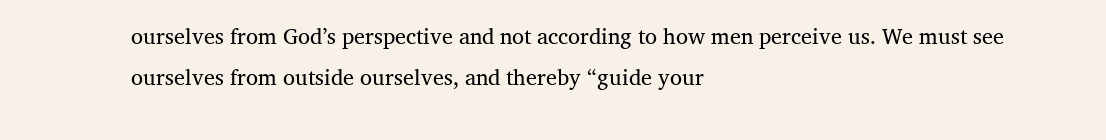ourselves from God’s perspective and not according to how men perceive us. We must see ourselves from outside ourselves, and thereby “guide your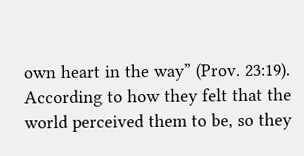own heart in the way” (Prov. 23:19). According to how they felt that the world perceived them to be, so they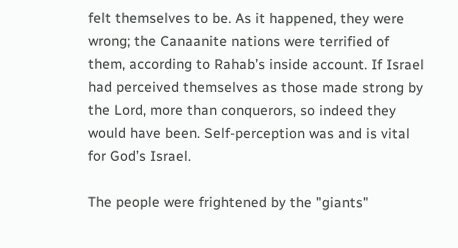felt themselves to be. As it happened, they were wrong; the Canaanite nations were terrified of them, according to Rahab’s inside account. If Israel had perceived themselves as those made strong by the Lord, more than conquerors, so indeed they would have been. Self-perception was and is vital for God’s Israel.

The people were frightened by the "giants"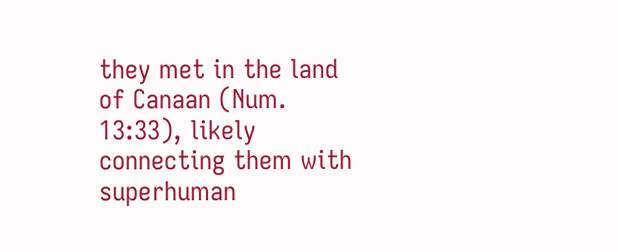they met in the land of Canaan (Num. 13:33), likely connecting them with superhuman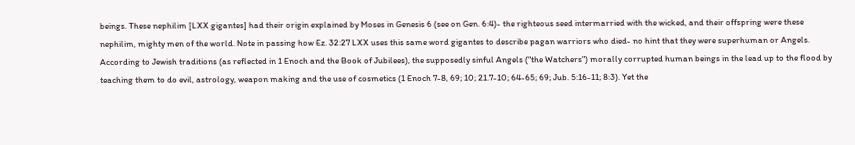beings. These nephilim [LXX gigantes] had their origin explained by Moses in Genesis 6 (see on Gen. 6:4)- the righteous seed intermarried with the wicked, and their offspring were these nephilim, mighty men of the world. Note in passing how Ez. 32:27 LXX uses this same word gigantes to describe pagan warriors who died- no hint that they were superhuman or Angels.  According to Jewish traditions (as reflected in 1 Enoch and the Book of Jubilees), the supposedly sinful Angels ("the Watchers") morally corrupted human beings in the lead up to the flood by teaching them to do evil, astrology, weapon making and the use of cosmetics (1 Enoch 7-8, 69; 10; 21.7-10; 64-65; 69; Jub. 5:16-11; 8:3). Yet the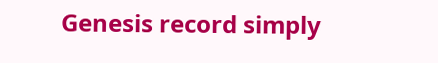Genesis record simply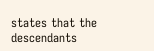states that the descendants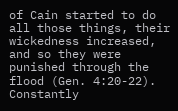of Cain started to do all those things, their wickedness increased, and so they were punished through the flood (Gen. 4:20-22). Constantly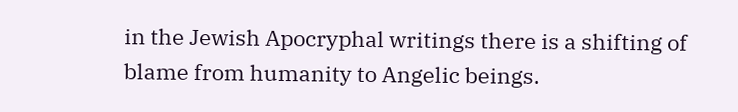in the Jewish Apocryphal writings there is a shifting of blame from humanity to Angelic beings.